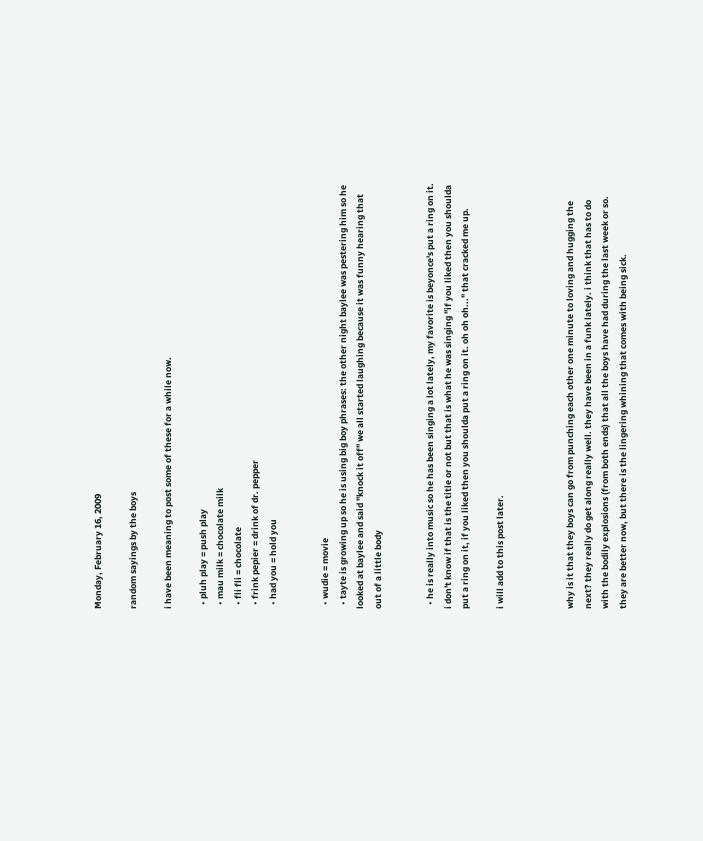Monday, February 16, 2009

random sayings by the boys

i have been meaning to post some of these for a while now.

  • pluh play = push play
  • mau milk = chocolate milk
  • fli fli = chocolate
  • frink pepier = drink of dr. pepper
  • had you = hold you


  • wudie = movie
  • tayte is growing up so he is using big boy phrases: the other night baylee was pestering him so he looked at baylee and said "knock it off" we all started laughing because it was funny hearing that out of a little body


  • he is really into music so he has been singing a lot lately, my favorite is beyonce's put a ring on it. i don't know if that is the title or not but that is what he was singing "if you liked then you shoulda put a ring on it, if you liked then you shoulda put a ring on it. oh oh oh..." that cracked me up.

i will add to this post later.



why is it that they boys can go from punching each other one minute to loving and hugging the next? they really do get along really well. they have been in a funk lately. i think that has to do with the bodily explosions (from both ends) that all the boys have had during the last week or so. they are better now, but there is the lingering whining that comes with being sick.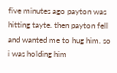five minutes ago payton was hitting tayte. then payton fell and wanted me to hug him. so i was holding him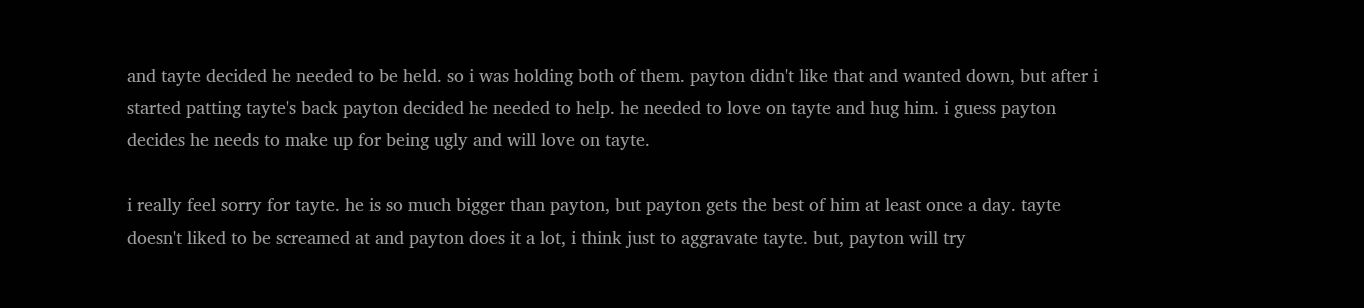and tayte decided he needed to be held. so i was holding both of them. payton didn't like that and wanted down, but after i started patting tayte's back payton decided he needed to help. he needed to love on tayte and hug him. i guess payton decides he needs to make up for being ugly and will love on tayte.

i really feel sorry for tayte. he is so much bigger than payton, but payton gets the best of him at least once a day. tayte doesn't liked to be screamed at and payton does it a lot, i think just to aggravate tayte. but, payton will try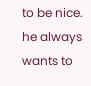to be nice. he always wants to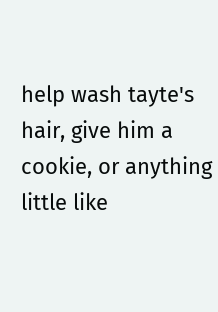help wash tayte's hair, give him a cookie, or anything little like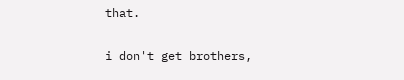that.

i don't get brothers,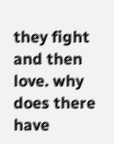they fight and then love. why does there have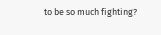to be so much fighting?